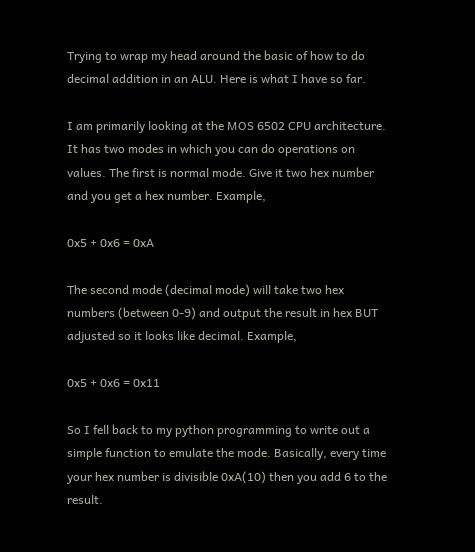Trying to wrap my head around the basic of how to do decimal addition in an ALU. Here is what I have so far.

I am primarily looking at the MOS 6502 CPU architecture. It has two modes in which you can do operations on values. The first is normal mode. Give it two hex number and you get a hex number. Example,

0x5 + 0x6 = 0xA

The second mode (decimal mode) will take two hex numbers (between 0-9) and output the result in hex BUT adjusted so it looks like decimal. Example,

0x5 + 0x6 = 0x11

So I fell back to my python programming to write out a simple function to emulate the mode. Basically, every time your hex number is divisible 0xA(10) then you add 6 to the result.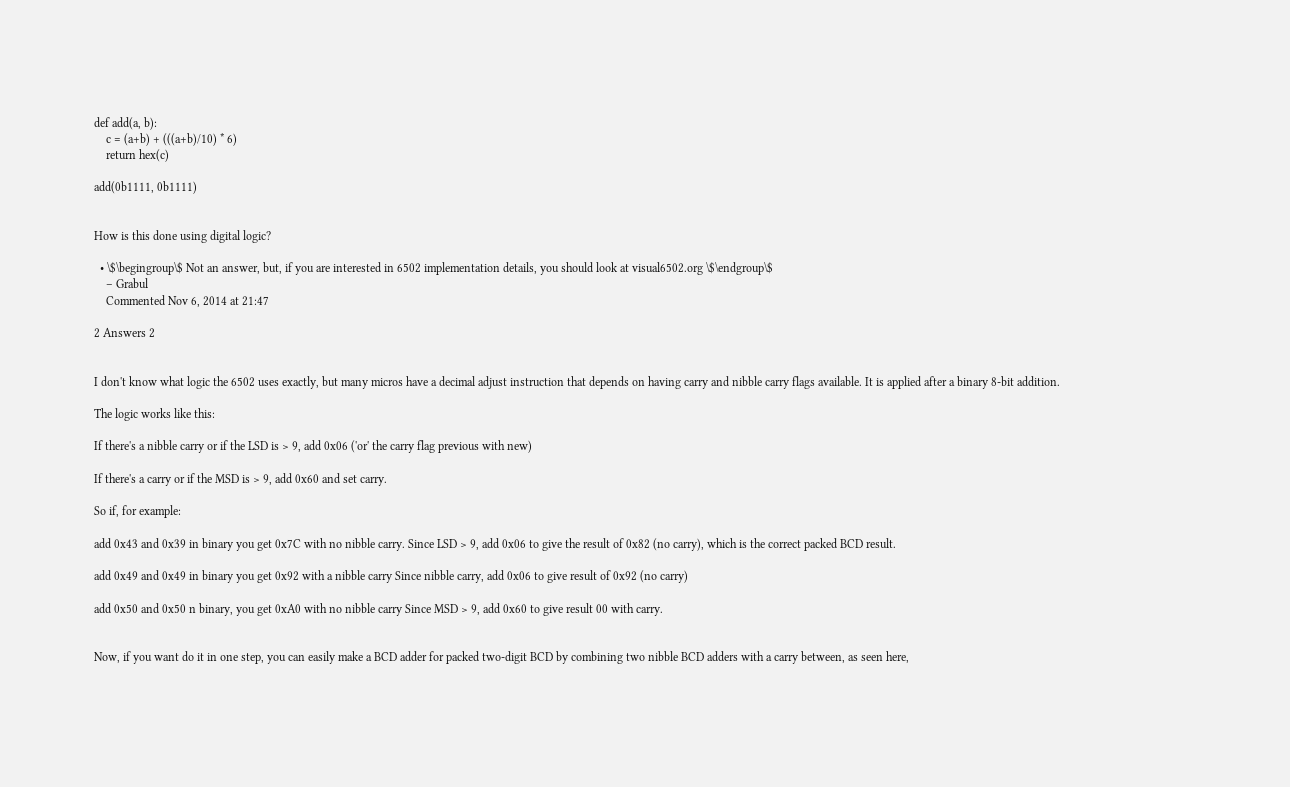def add(a, b):
    c = (a+b) + (((a+b)/10) * 6)
    return hex(c)

add(0b1111, 0b1111)


How is this done using digital logic?

  • \$\begingroup\$ Not an answer, but, if you are interested in 6502 implementation details, you should look at visual6502.org \$\endgroup\$
    – Grabul
    Commented Nov 6, 2014 at 21:47

2 Answers 2


I don't know what logic the 6502 uses exactly, but many micros have a decimal adjust instruction that depends on having carry and nibble carry flags available. It is applied after a binary 8-bit addition.

The logic works like this:

If there's a nibble carry or if the LSD is > 9, add 0x06 ('or' the carry flag previous with new)

If there's a carry or if the MSD is > 9, add 0x60 and set carry.

So if, for example:

add 0x43 and 0x39 in binary you get 0x7C with no nibble carry. Since LSD > 9, add 0x06 to give the result of 0x82 (no carry), which is the correct packed BCD result.

add 0x49 and 0x49 in binary you get 0x92 with a nibble carry Since nibble carry, add 0x06 to give result of 0x92 (no carry)

add 0x50 and 0x50 n binary, you get 0xA0 with no nibble carry Since MSD > 9, add 0x60 to give result 00 with carry.


Now, if you want do it in one step, you can easily make a BCD adder for packed two-digit BCD by combining two nibble BCD adders with a carry between, as seen here,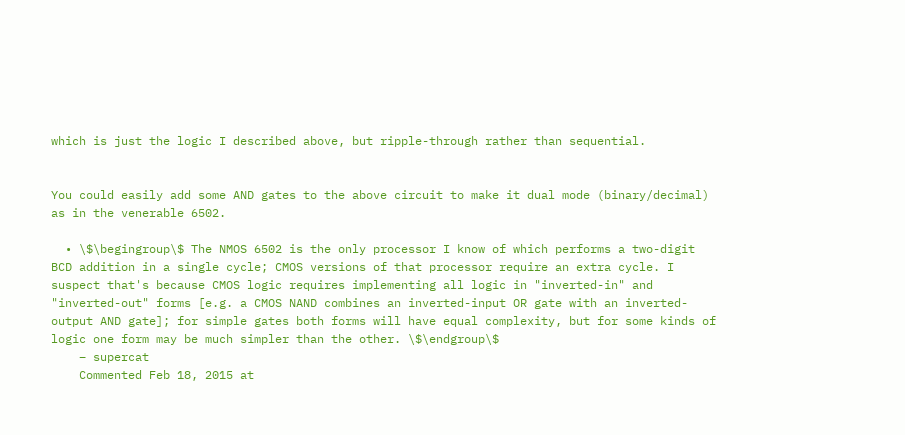which is just the logic I described above, but ripple-through rather than sequential.


You could easily add some AND gates to the above circuit to make it dual mode (binary/decimal) as in the venerable 6502.

  • \$\begingroup\$ The NMOS 6502 is the only processor I know of which performs a two-digit BCD addition in a single cycle; CMOS versions of that processor require an extra cycle. I suspect that's because CMOS logic requires implementing all logic in "inverted-in" and "inverted-out" forms [e.g. a CMOS NAND combines an inverted-input OR gate with an inverted-output AND gate]; for simple gates both forms will have equal complexity, but for some kinds of logic one form may be much simpler than the other. \$\endgroup\$
    – supercat
    Commented Feb 18, 2015 at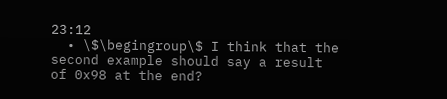23:12
  • \$\begingroup\$ I think that the second example should say a result of 0x98 at the end?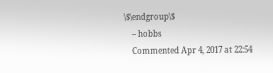\$\endgroup\$
    – hobbs
    Commented Apr 4, 2017 at 22:54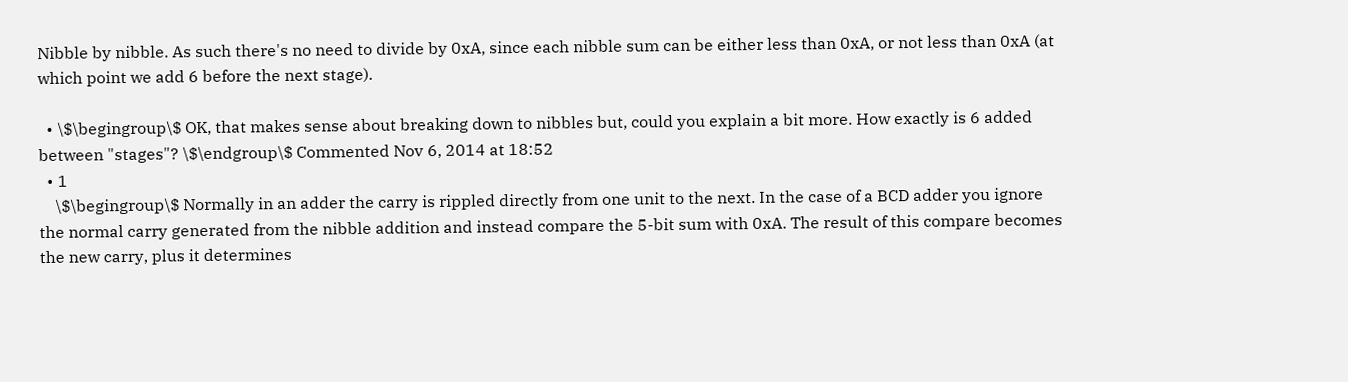Nibble by nibble. As such there's no need to divide by 0xA, since each nibble sum can be either less than 0xA, or not less than 0xA (at which point we add 6 before the next stage).

  • \$\begingroup\$ OK, that makes sense about breaking down to nibbles but, could you explain a bit more. How exactly is 6 added between "stages"? \$\endgroup\$ Commented Nov 6, 2014 at 18:52
  • 1
    \$\begingroup\$ Normally in an adder the carry is rippled directly from one unit to the next. In the case of a BCD adder you ignore the normal carry generated from the nibble addition and instead compare the 5-bit sum with 0xA. The result of this compare becomes the new carry, plus it determines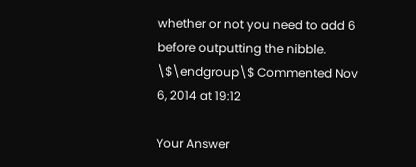whether or not you need to add 6 before outputting the nibble. \$\endgroup\$ Commented Nov 6, 2014 at 19:12

Your Answer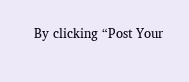By clicking “Post Your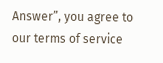Answer”, you agree to our terms of service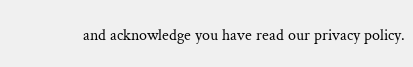and acknowledge you have read our privacy policy.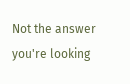Not the answer you're looking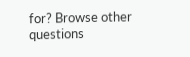for? Browse other questions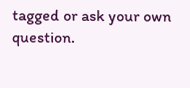tagged or ask your own question.